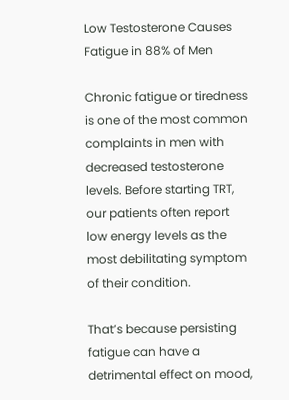Low Testosterone Causes Fatigue in 88% of Men

Chronic fatigue or tiredness is one of the most common complaints in men with decreased testosterone levels. Before starting TRT, our patients often report low energy levels as the most debilitating symptom of their condition.

That’s because persisting fatigue can have a detrimental effect on mood,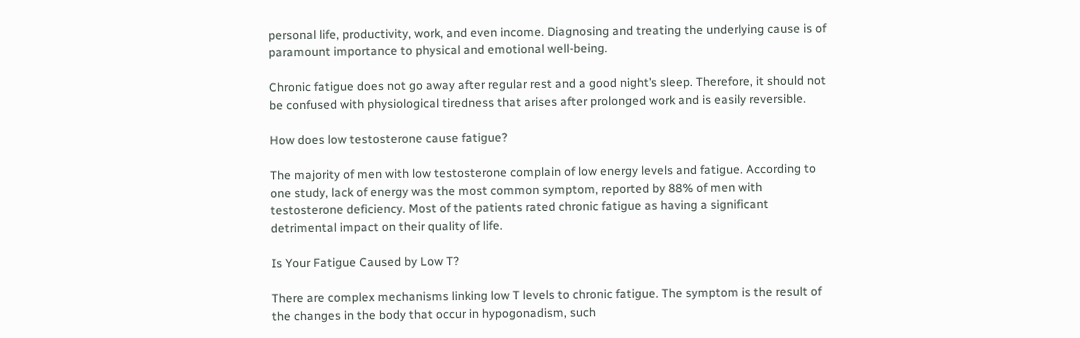personal life, productivity, work, and even income. Diagnosing and treating the underlying cause is of paramount importance to physical and emotional well-being.

Chronic fatigue does not go away after regular rest and a good night’s sleep. Therefore, it should not be confused with physiological tiredness that arises after prolonged work and is easily reversible.

How does low testosterone cause fatigue?

The majority of men with low testosterone complain of low energy levels and fatigue. According to one study, lack of energy was the most common symptom, reported by 88% of men with testosterone deficiency. Most of the patients rated chronic fatigue as having a significant detrimental impact on their quality of life.

Is Your Fatigue Caused by Low T?

There are complex mechanisms linking low T levels to chronic fatigue. The symptom is the result of the changes in the body that occur in hypogonadism, such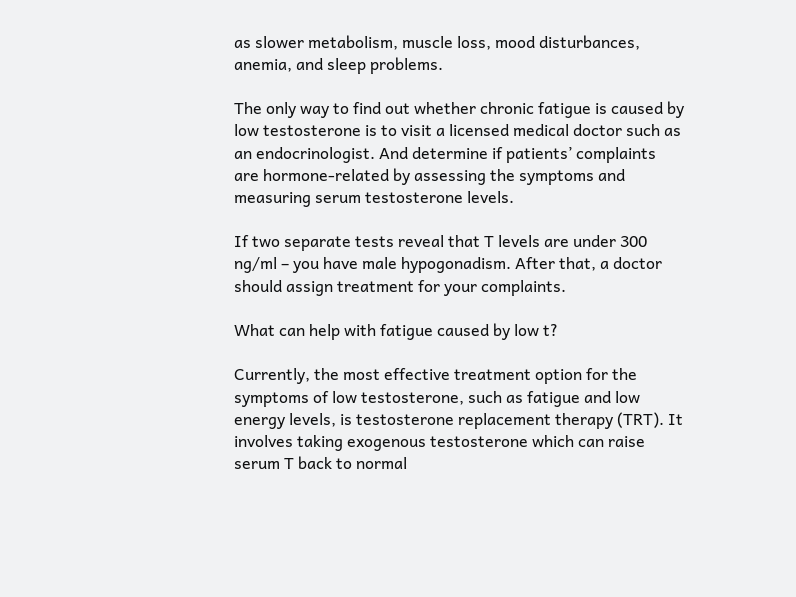as slower metabolism, muscle loss, mood disturbances, anemia, and sleep problems.

The only way to find out whether chronic fatigue is caused by low testosterone is to visit a licensed medical doctor such as an endocrinologist. And determine if patients’ complaints are hormone-related by assessing the symptoms and measuring serum testosterone levels.

If two separate tests reveal that T levels are under 300 ng/ml – you have male hypogonadism. After that, a doctor should assign treatment for your complaints.

What can help with fatigue caused by low t?

Currently, the most effective treatment option for the symptoms of low testosterone, such as fatigue and low energy levels, is testosterone replacement therapy (TRT). It involves taking exogenous testosterone which can raise serum T back to normal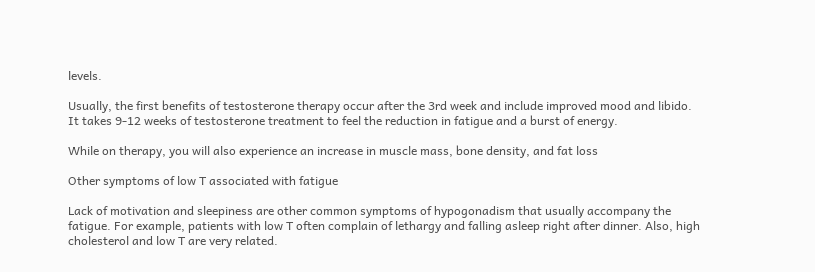levels.

Usually, the first benefits of testosterone therapy occur after the 3rd week and include improved mood and libido. It takes 9-12 weeks of testosterone treatment to feel the reduction in fatigue and a burst of energy.

While on therapy, you will also experience an increase in muscle mass, bone density, and fat loss

Other symptoms of low T associated with fatigue

Lack of motivation and sleepiness are other common symptoms of hypogonadism that usually accompany the fatigue. For example, patients with low T often complain of lethargy and falling asleep right after dinner. Also, high cholesterol and low T are very related.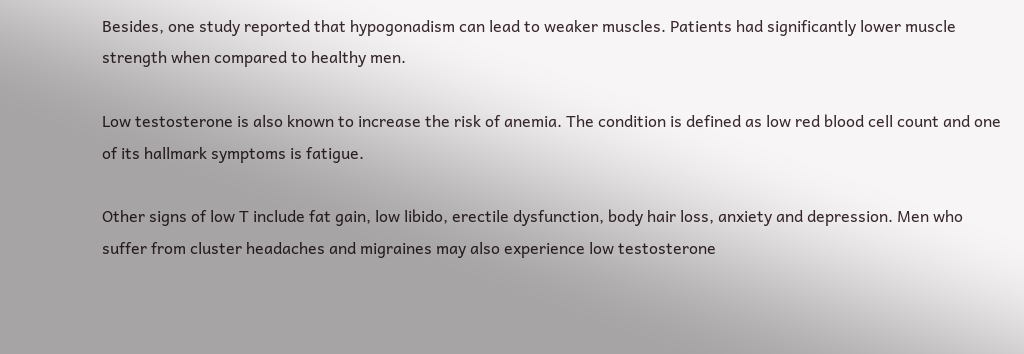Besides, one study reported that hypogonadism can lead to weaker muscles. Patients had significantly lower muscle strength when compared to healthy men.

Low testosterone is also known to increase the risk of anemia. The condition is defined as low red blood cell count and one of its hallmark symptoms is fatigue.

Other signs of low T include fat gain, low libido, erectile dysfunction, body hair loss, anxiety and depression. Men who suffer from cluster headaches and migraines may also experience low testosterone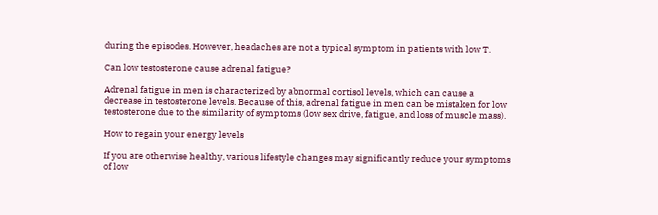during the episodes. However, headaches are not a typical symptom in patients with low T.

Can low testosterone cause adrenal fatigue?

Adrenal fatigue in men is characterized by abnormal cortisol levels, which can cause a decrease in testosterone levels. Because of this, adrenal fatigue in men can be mistaken for low testosterone due to the similarity of symptoms (low sex drive, fatigue, and loss of muscle mass).

How to regain your energy levels

If you are otherwise healthy, various lifestyle changes may significantly reduce your symptoms of low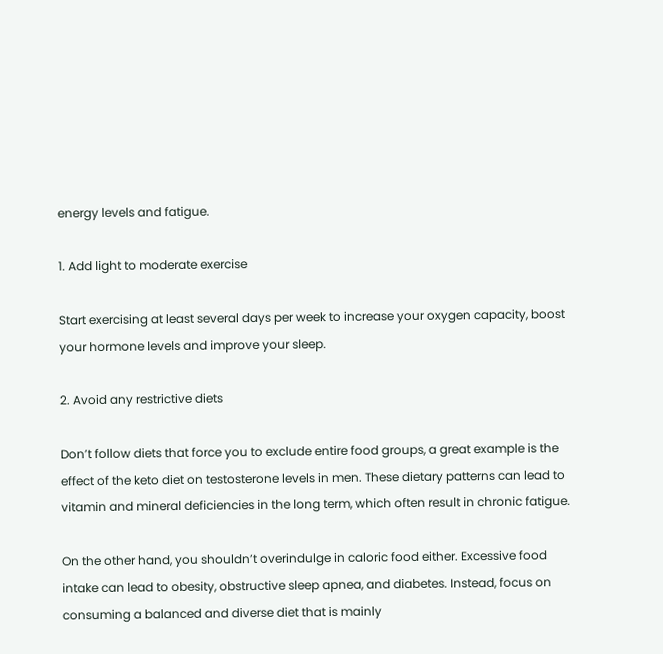energy levels and fatigue.

1. Add light to moderate exercise

Start exercising at least several days per week to increase your oxygen capacity, boost your hormone levels and improve your sleep.

2. Avoid any restrictive diets

Don’t follow diets that force you to exclude entire food groups, a great example is the effect of the keto diet on testosterone levels in men. These dietary patterns can lead to vitamin and mineral deficiencies in the long term, which often result in chronic fatigue.

On the other hand, you shouldn’t overindulge in caloric food either. Excessive food intake can lead to obesity, obstructive sleep apnea, and diabetes. Instead, focus on consuming a balanced and diverse diet that is mainly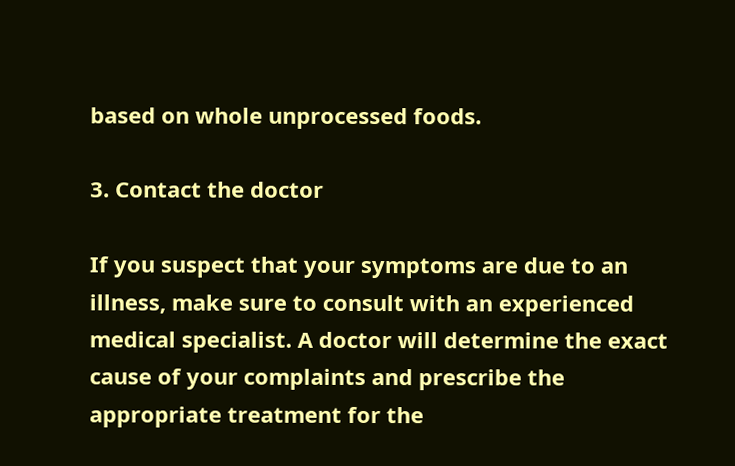based on whole unprocessed foods.

3. Contact the doctor

If you suspect that your symptoms are due to an illness, make sure to consult with an experienced medical specialist. A doctor will determine the exact cause of your complaints and prescribe the appropriate treatment for the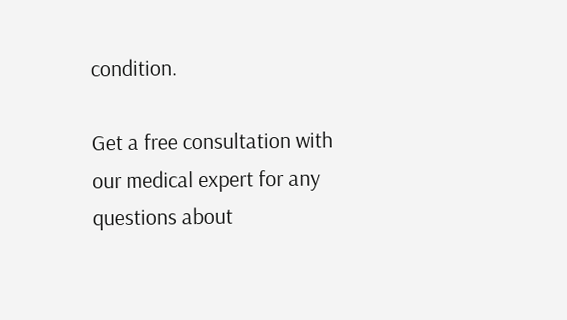condition.

Get a free consultation with our medical expert for any questions about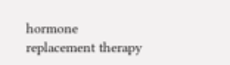hormone replacement therapy